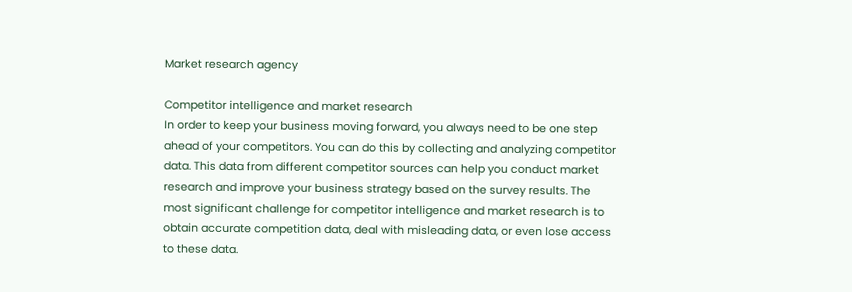Market research agency

Competitor intelligence and market research
In order to keep your business moving forward, you always need to be one step ahead of your competitors. You can do this by collecting and analyzing competitor data. This data from different competitor sources can help you conduct market research and improve your business strategy based on the survey results. The most significant challenge for competitor intelligence and market research is to obtain accurate competition data, deal with misleading data, or even lose access to these data.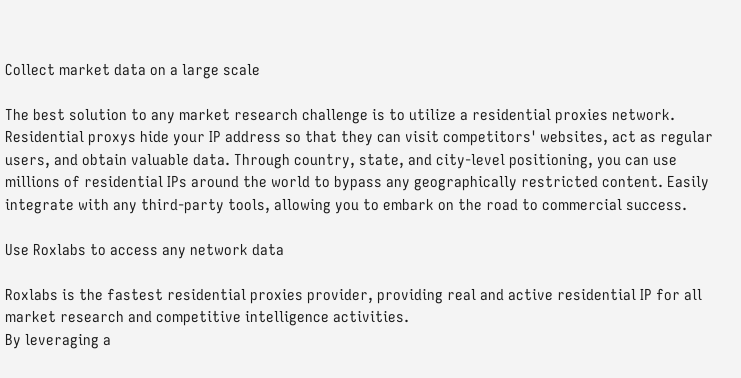Collect market data on a large scale

The best solution to any market research challenge is to utilize a residential proxies network. Residential proxys hide your IP address so that they can visit competitors' websites, act as regular users, and obtain valuable data. Through country, state, and city-level positioning, you can use millions of residential IPs around the world to bypass any geographically restricted content. Easily integrate with any third-party tools, allowing you to embark on the road to commercial success.

Use Roxlabs to access any network data

Roxlabs is the fastest residential proxies provider, providing real and active residential IP for all market research and competitive intelligence activities.
By leveraging a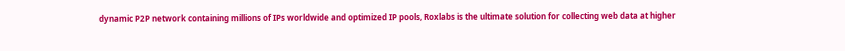dynamic P2P network containing millions of IPs worldwide and optimized IP pools, Roxlabs is the ultimate solution for collecting web data at higher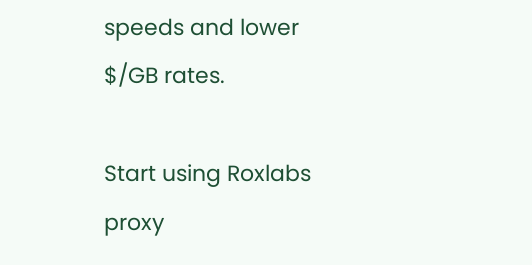speeds and lower $/GB rates.

Start using Roxlabs proxy